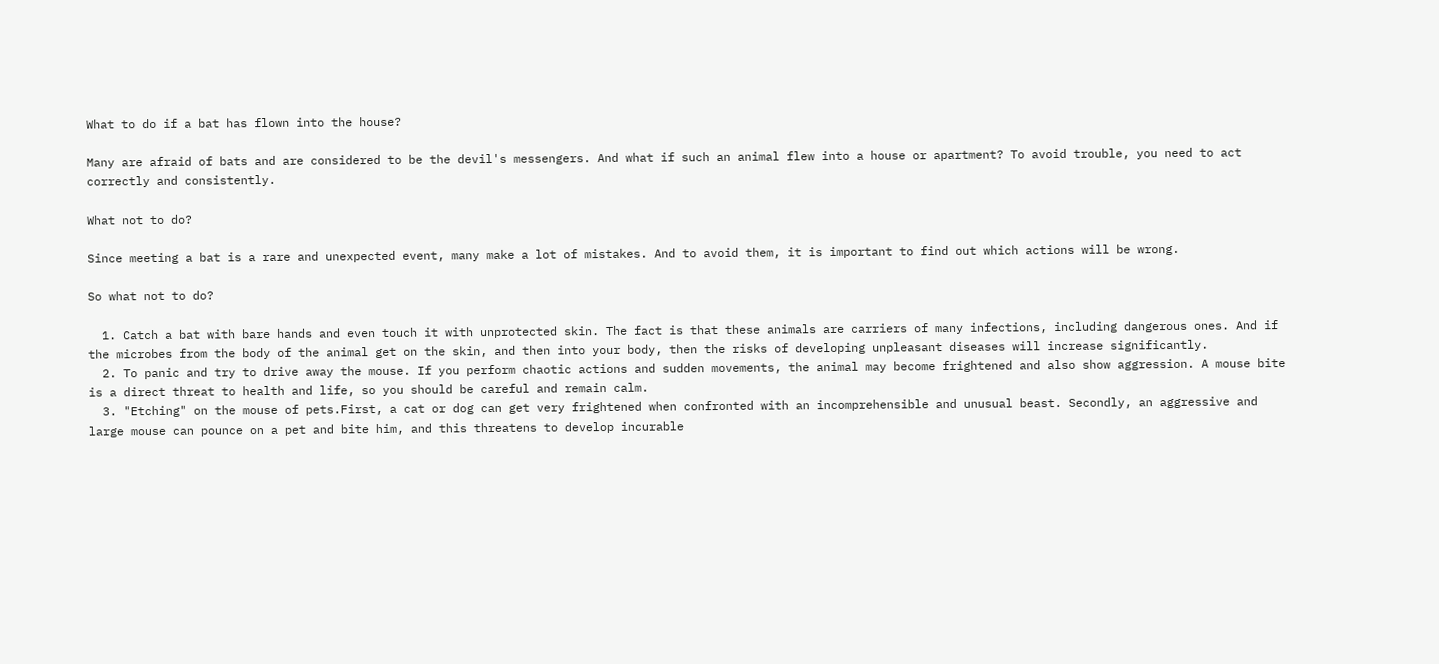What to do if a bat has flown into the house?

Many are afraid of bats and are considered to be the devil's messengers. And what if such an animal flew into a house or apartment? To avoid trouble, you need to act correctly and consistently.

What not to do?

Since meeting a bat is a rare and unexpected event, many make a lot of mistakes. And to avoid them, it is important to find out which actions will be wrong.

So what not to do?

  1. Catch a bat with bare hands and even touch it with unprotected skin. The fact is that these animals are carriers of many infections, including dangerous ones. And if the microbes from the body of the animal get on the skin, and then into your body, then the risks of developing unpleasant diseases will increase significantly.
  2. To panic and try to drive away the mouse. If you perform chaotic actions and sudden movements, the animal may become frightened and also show aggression. A mouse bite is a direct threat to health and life, so you should be careful and remain calm.
  3. "Etching" on the mouse of pets.First, a cat or dog can get very frightened when confronted with an incomprehensible and unusual beast. Secondly, an aggressive and large mouse can pounce on a pet and bite him, and this threatens to develop incurable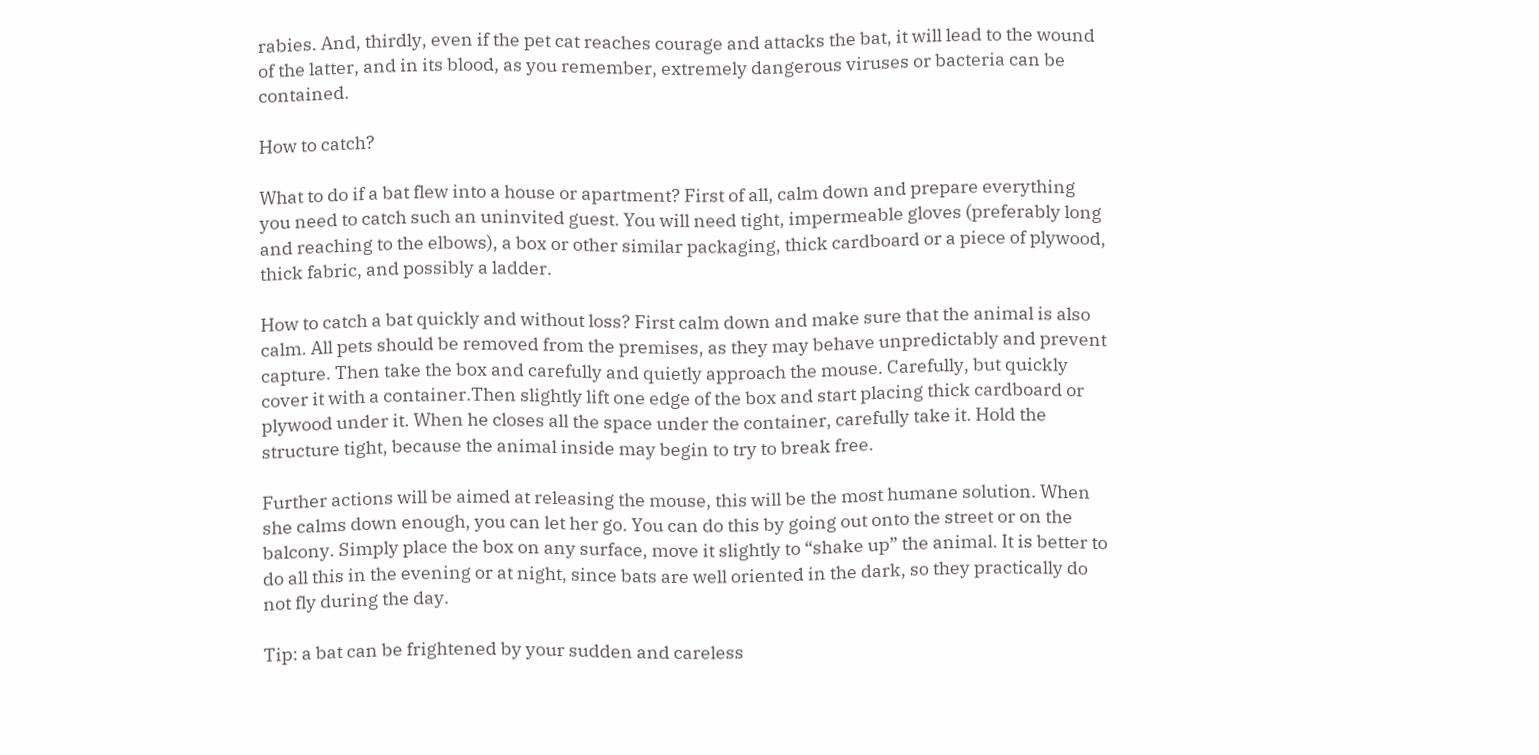rabies. And, thirdly, even if the pet cat reaches courage and attacks the bat, it will lead to the wound of the latter, and in its blood, as you remember, extremely dangerous viruses or bacteria can be contained.

How to catch?

What to do if a bat flew into a house or apartment? First of all, calm down and prepare everything you need to catch such an uninvited guest. You will need tight, impermeable gloves (preferably long and reaching to the elbows), a box or other similar packaging, thick cardboard or a piece of plywood, thick fabric, and possibly a ladder.

How to catch a bat quickly and without loss? First calm down and make sure that the animal is also calm. All pets should be removed from the premises, as they may behave unpredictably and prevent capture. Then take the box and carefully and quietly approach the mouse. Carefully, but quickly cover it with a container.Then slightly lift one edge of the box and start placing thick cardboard or plywood under it. When he closes all the space under the container, carefully take it. Hold the structure tight, because the animal inside may begin to try to break free.

Further actions will be aimed at releasing the mouse, this will be the most humane solution. When she calms down enough, you can let her go. You can do this by going out onto the street or on the balcony. Simply place the box on any surface, move it slightly to “shake up” the animal. It is better to do all this in the evening or at night, since bats are well oriented in the dark, so they practically do not fly during the day.

Tip: a bat can be frightened by your sudden and careless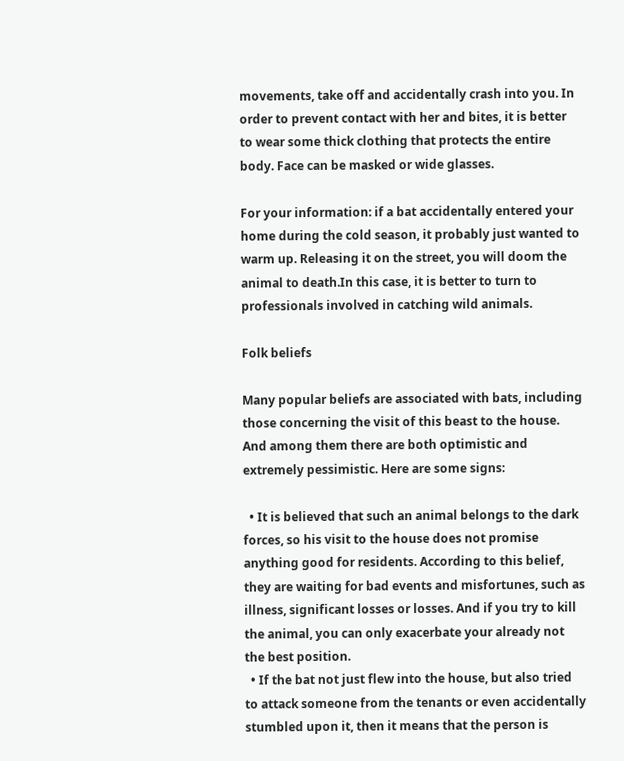movements, take off and accidentally crash into you. In order to prevent contact with her and bites, it is better to wear some thick clothing that protects the entire body. Face can be masked or wide glasses.

For your information: if a bat accidentally entered your home during the cold season, it probably just wanted to warm up. Releasing it on the street, you will doom the animal to death.In this case, it is better to turn to professionals involved in catching wild animals.

Folk beliefs

Many popular beliefs are associated with bats, including those concerning the visit of this beast to the house. And among them there are both optimistic and extremely pessimistic. Here are some signs:

  • It is believed that such an animal belongs to the dark forces, so his visit to the house does not promise anything good for residents. According to this belief, they are waiting for bad events and misfortunes, such as illness, significant losses or losses. And if you try to kill the animal, you can only exacerbate your already not the best position.
  • If the bat not just flew into the house, but also tried to attack someone from the tenants or even accidentally stumbled upon it, then it means that the person is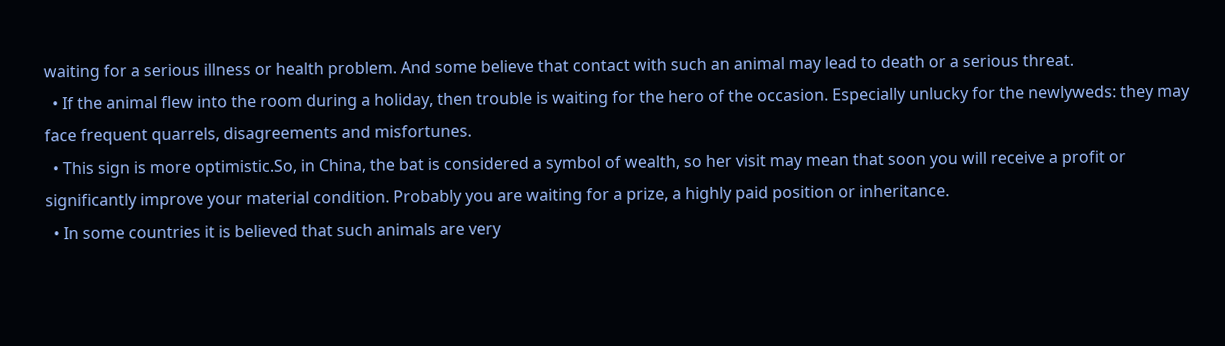waiting for a serious illness or health problem. And some believe that contact with such an animal may lead to death or a serious threat.
  • If the animal flew into the room during a holiday, then trouble is waiting for the hero of the occasion. Especially unlucky for the newlyweds: they may face frequent quarrels, disagreements and misfortunes.
  • This sign is more optimistic.So, in China, the bat is considered a symbol of wealth, so her visit may mean that soon you will receive a profit or significantly improve your material condition. Probably you are waiting for a prize, a highly paid position or inheritance.
  • In some countries it is believed that such animals are very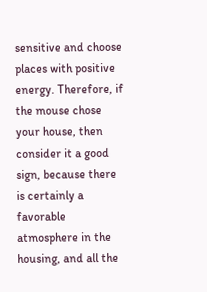sensitive and choose places with positive energy. Therefore, if the mouse chose your house, then consider it a good sign, because there is certainly a favorable atmosphere in the housing, and all the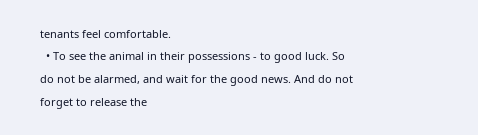tenants feel comfortable.
  • To see the animal in their possessions - to good luck. So do not be alarmed, and wait for the good news. And do not forget to release the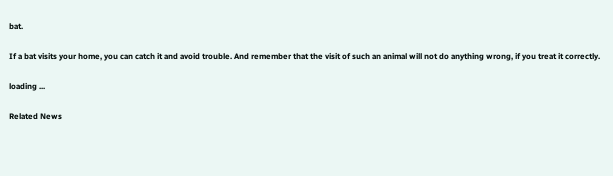bat.

If a bat visits your home, you can catch it and avoid trouble. And remember that the visit of such an animal will not do anything wrong, if you treat it correctly.

loading ...

Related News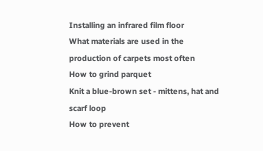Installing an infrared film floor
What materials are used in the production of carpets most often
How to grind parquet
Knit a blue-brown set - mittens, hat and scarf loop
How to prevent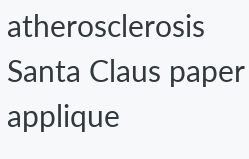atherosclerosis
Santa Claus paper applique